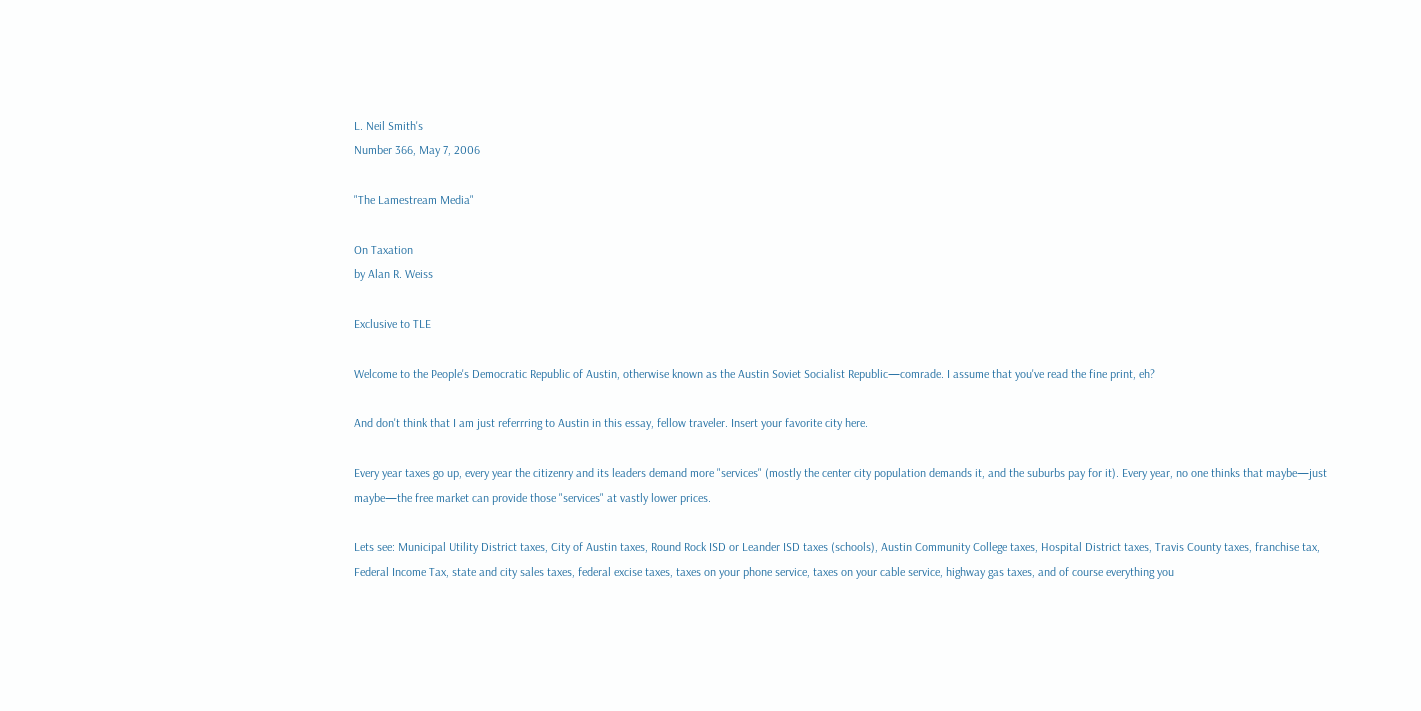L. Neil Smith's
Number 366, May 7, 2006

"The Lamestream Media"

On Taxation
by Alan R. Weiss

Exclusive to TLE

Welcome to the People's Democratic Republic of Austin, otherwise known as the Austin Soviet Socialist Republic—comrade. I assume that you've read the fine print, eh?

And don't think that I am just referrring to Austin in this essay, fellow traveler. Insert your favorite city here.

Every year taxes go up, every year the citizenry and its leaders demand more "services" (mostly the center city population demands it, and the suburbs pay for it). Every year, no one thinks that maybe—just maybe—the free market can provide those "services" at vastly lower prices.

Lets see: Municipal Utility District taxes, City of Austin taxes, Round Rock ISD or Leander ISD taxes (schools), Austin Community College taxes, Hospital District taxes, Travis County taxes, franchise tax, Federal Income Tax, state and city sales taxes, federal excise taxes, taxes on your phone service, taxes on your cable service, highway gas taxes, and of course everything you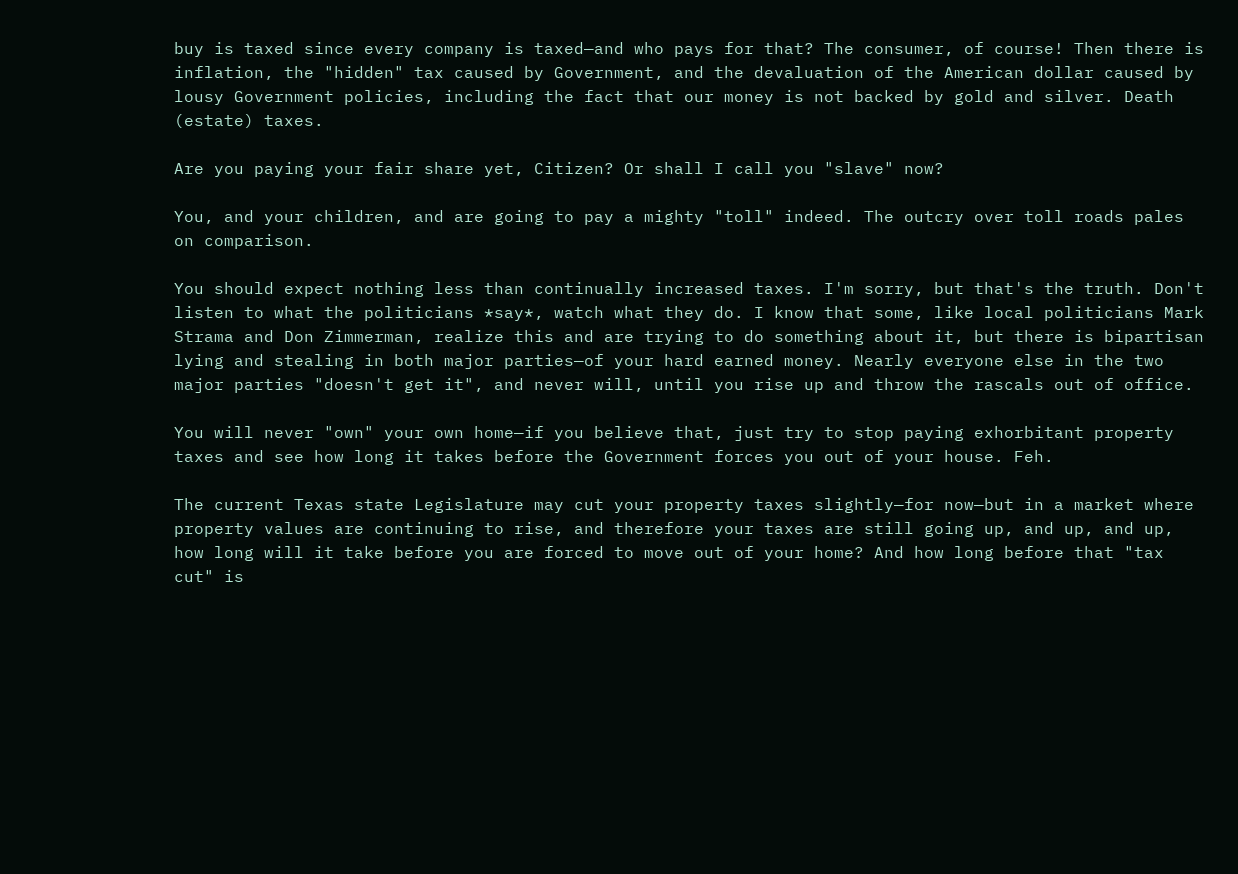buy is taxed since every company is taxed—and who pays for that? The consumer, of course! Then there is inflation, the "hidden" tax caused by Government, and the devaluation of the American dollar caused by lousy Government policies, including the fact that our money is not backed by gold and silver. Death (estate) taxes.

Are you paying your fair share yet, Citizen? Or shall I call you "slave" now?

You, and your children, and are going to pay a mighty "toll" indeed. The outcry over toll roads pales on comparison.

You should expect nothing less than continually increased taxes. I'm sorry, but that's the truth. Don't listen to what the politicians *say*, watch what they do. I know that some, like local politicians Mark Strama and Don Zimmerman, realize this and are trying to do something about it, but there is bipartisan lying and stealing in both major parties—of your hard earned money. Nearly everyone else in the two major parties "doesn't get it", and never will, until you rise up and throw the rascals out of office.

You will never "own" your own home—if you believe that, just try to stop paying exhorbitant property taxes and see how long it takes before the Government forces you out of your house. Feh.

The current Texas state Legislature may cut your property taxes slightly—for now—but in a market where property values are continuing to rise, and therefore your taxes are still going up, and up, and up, how long will it take before you are forced to move out of your home? And how long before that "tax cut" is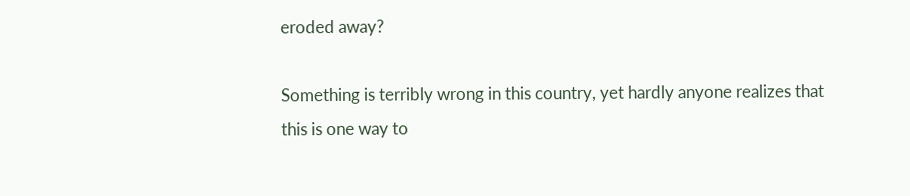eroded away?

Something is terribly wrong in this country, yet hardly anyone realizes that this is one way to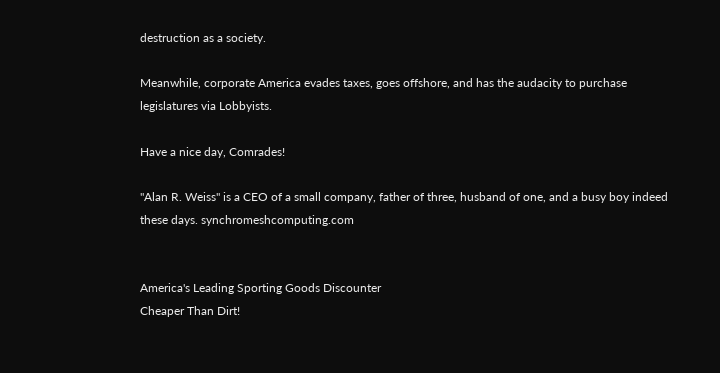destruction as a society.

Meanwhile, corporate America evades taxes, goes offshore, and has the audacity to purchase legislatures via Lobbyists.

Have a nice day, Comrades!

"Alan R. Weiss" is a CEO of a small company, father of three, husband of one, and a busy boy indeed these days. synchromeshcomputing.com


America's Leading Sporting Goods Discounter
Cheaper Than Dirt!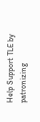Help Support TLE by patronizing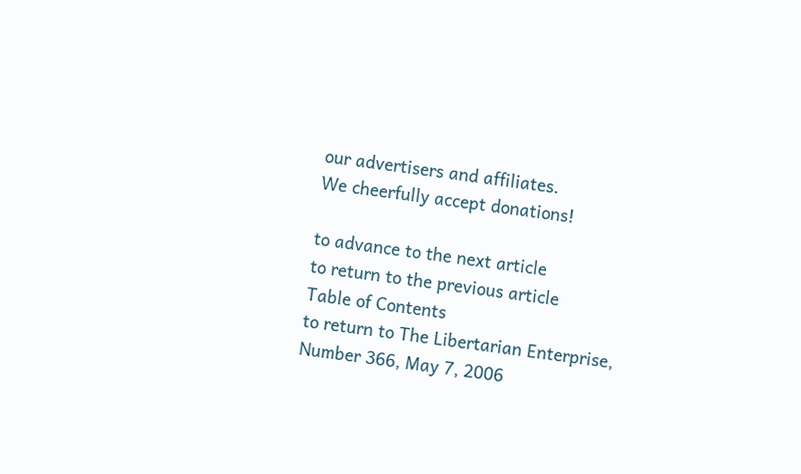our advertisers and affiliates.
We cheerfully accept donations!

to advance to the next article
to return to the previous article
Table of Contents
to return to The Libertarian Enterprise, Number 366, May 7, 2006